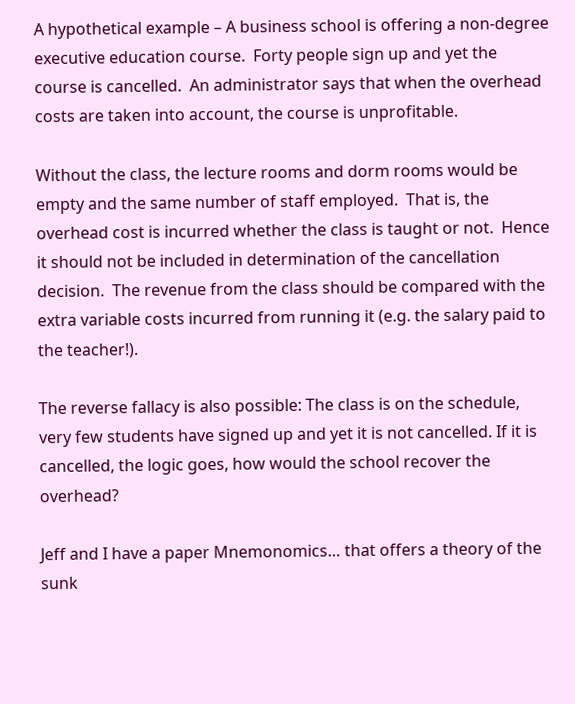A hypothetical example – A business school is offering a non-degree executive education course.  Forty people sign up and yet the course is cancelled.  An administrator says that when the overhead costs are taken into account, the course is unprofitable.

Without the class, the lecture rooms and dorm rooms would be empty and the same number of staff employed.  That is, the overhead cost is incurred whether the class is taught or not.  Hence it should not be included in determination of the cancellation decision.  The revenue from the class should be compared with the extra variable costs incurred from running it (e.g. the salary paid to the teacher!).

The reverse fallacy is also possible: The class is on the schedule, very few students have signed up and yet it is not cancelled. If it is cancelled, the logic goes, how would the school recover the overhead?

Jeff and I have a paper Mnemonomics… that offers a theory of the sunk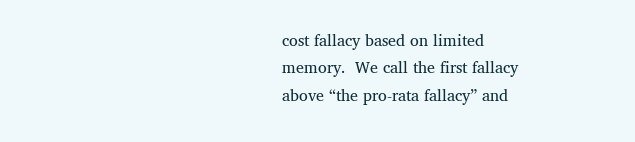cost fallacy based on limited memory.  We call the first fallacy above “the pro-rata fallacy” and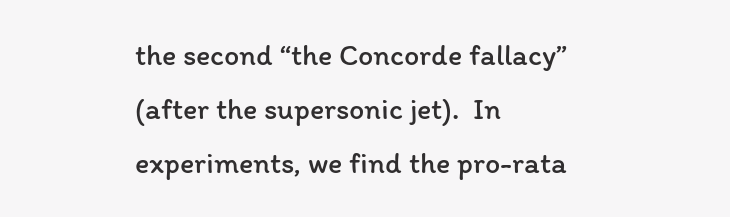the second “the Concorde fallacy” (after the supersonic jet).  In experiments, we find the pro-rata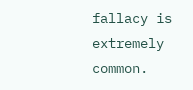fallacy is extremely common.